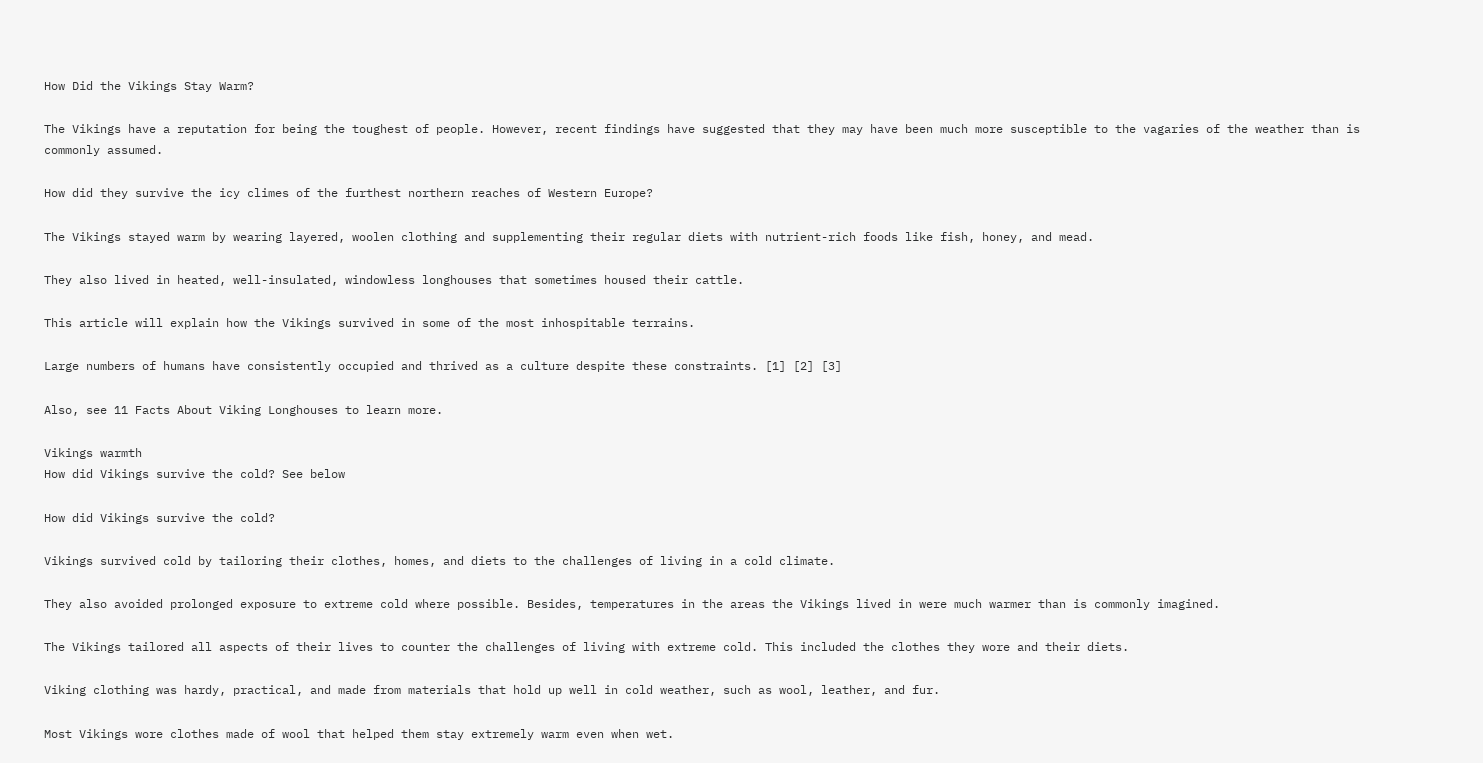How Did the Vikings Stay Warm?

The Vikings have a reputation for being the toughest of people. However, recent findings have suggested that they may have been much more susceptible to the vagaries of the weather than is commonly assumed.

How did they survive the icy climes of the furthest northern reaches of Western Europe?

The Vikings stayed warm by wearing layered, woolen clothing and supplementing their regular diets with nutrient-rich foods like fish, honey, and mead.

They also lived in heated, well-insulated, windowless longhouses that sometimes housed their cattle.

This article will explain how the Vikings survived in some of the most inhospitable terrains.

Large numbers of humans have consistently occupied and thrived as a culture despite these constraints. [1] [2] [3]

Also, see 11 Facts About Viking Longhouses to learn more.

Vikings warmth
How did Vikings survive the cold? See below

How did Vikings survive the cold?

Vikings survived cold by tailoring their clothes, homes, and diets to the challenges of living in a cold climate.

They also avoided prolonged exposure to extreme cold where possible. Besides, temperatures in the areas the Vikings lived in were much warmer than is commonly imagined.

The Vikings tailored all aspects of their lives to counter the challenges of living with extreme cold. This included the clothes they wore and their diets.

Viking clothing was hardy, practical, and made from materials that hold up well in cold weather, such as wool, leather, and fur.

Most Vikings wore clothes made of wool that helped them stay extremely warm even when wet.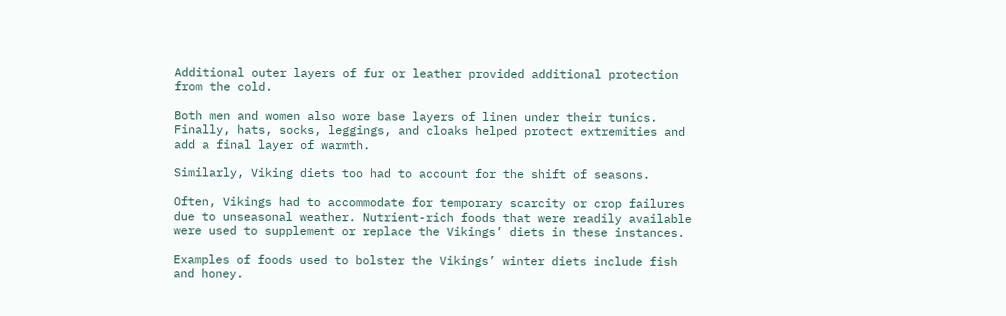Additional outer layers of fur or leather provided additional protection from the cold.

Both men and women also wore base layers of linen under their tunics. Finally, hats, socks, leggings, and cloaks helped protect extremities and add a final layer of warmth.

Similarly, Viking diets too had to account for the shift of seasons.

Often, Vikings had to accommodate for temporary scarcity or crop failures due to unseasonal weather. Nutrient-rich foods that were readily available were used to supplement or replace the Vikings’ diets in these instances.

Examples of foods used to bolster the Vikings’ winter diets include fish and honey.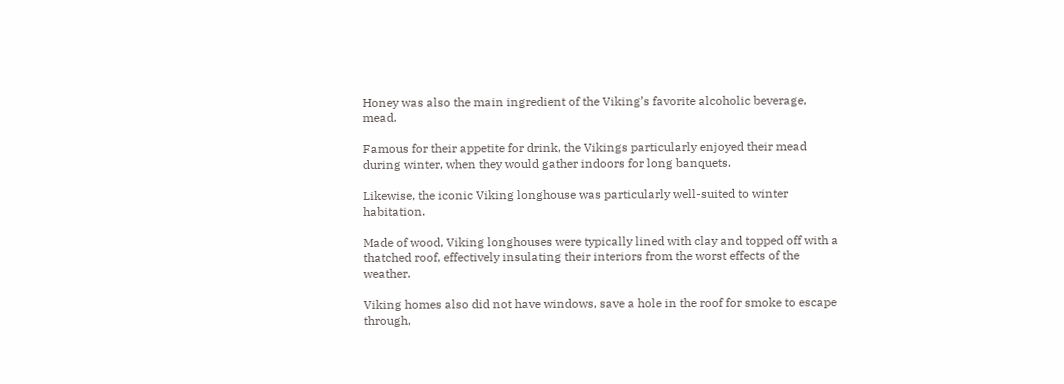Honey was also the main ingredient of the Viking’s favorite alcoholic beverage, mead.

Famous for their appetite for drink, the Vikings particularly enjoyed their mead during winter, when they would gather indoors for long banquets.

Likewise, the iconic Viking longhouse was particularly well-suited to winter habitation.

Made of wood, Viking longhouses were typically lined with clay and topped off with a thatched roof, effectively insulating their interiors from the worst effects of the weather.

Viking homes also did not have windows, save a hole in the roof for smoke to escape through,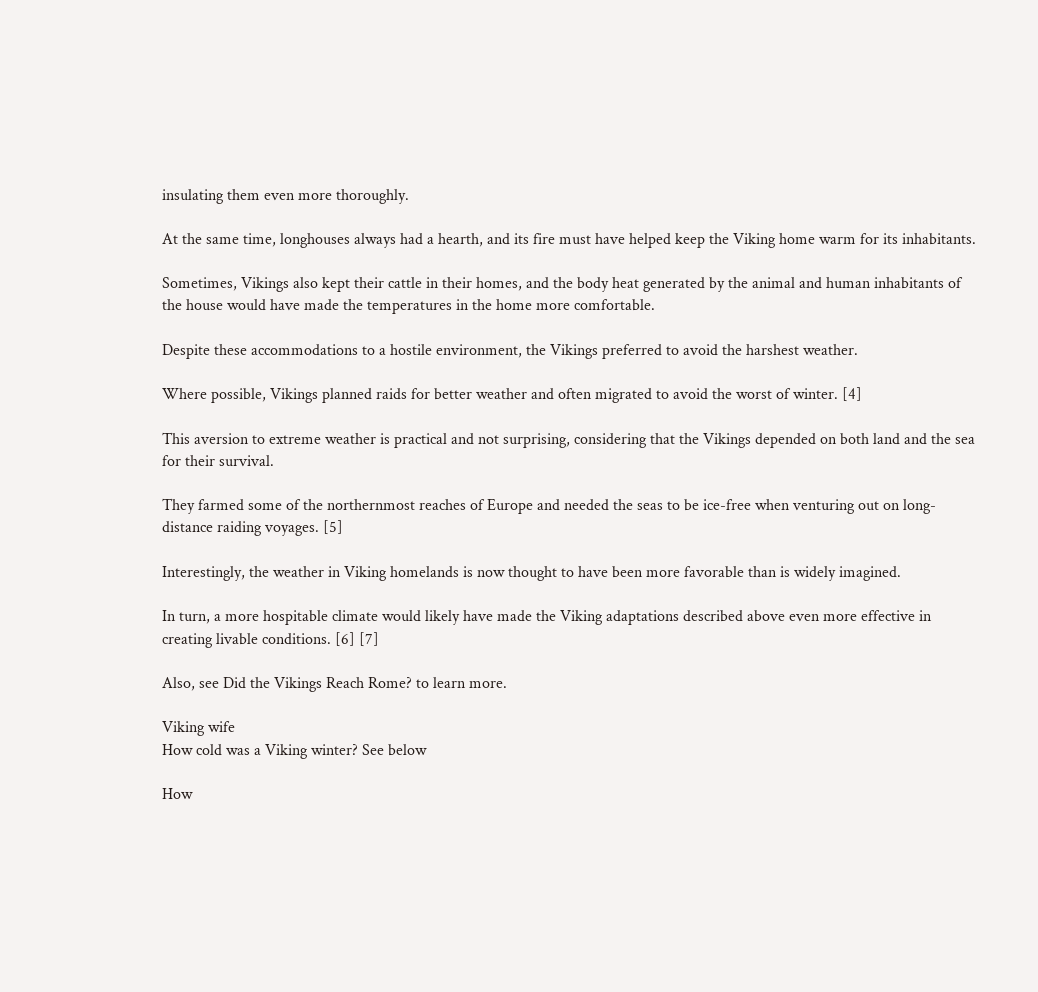insulating them even more thoroughly.

At the same time, longhouses always had a hearth, and its fire must have helped keep the Viking home warm for its inhabitants.

Sometimes, Vikings also kept their cattle in their homes, and the body heat generated by the animal and human inhabitants of the house would have made the temperatures in the home more comfortable.

Despite these accommodations to a hostile environment, the Vikings preferred to avoid the harshest weather.

Where possible, Vikings planned raids for better weather and often migrated to avoid the worst of winter. [4]

This aversion to extreme weather is practical and not surprising, considering that the Vikings depended on both land and the sea for their survival.

They farmed some of the northernmost reaches of Europe and needed the seas to be ice-free when venturing out on long-distance raiding voyages. [5]

Interestingly, the weather in Viking homelands is now thought to have been more favorable than is widely imagined.

In turn, a more hospitable climate would likely have made the Viking adaptations described above even more effective in creating livable conditions. [6] [7]

Also, see Did the Vikings Reach Rome? to learn more.

Viking wife
How cold was a Viking winter? See below

How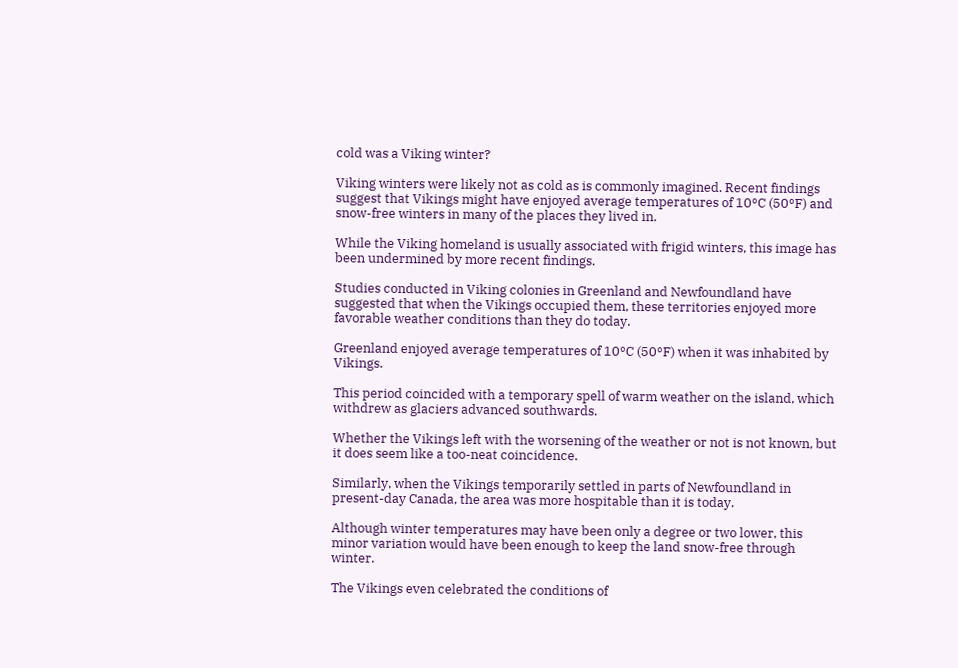cold was a Viking winter?

Viking winters were likely not as cold as is commonly imagined. Recent findings suggest that Vikings might have enjoyed average temperatures of 10°C (50°F) and snow-free winters in many of the places they lived in.

While the Viking homeland is usually associated with frigid winters, this image has been undermined by more recent findings.

Studies conducted in Viking colonies in Greenland and Newfoundland have suggested that when the Vikings occupied them, these territories enjoyed more favorable weather conditions than they do today.

Greenland enjoyed average temperatures of 10°C (50°F) when it was inhabited by Vikings.

This period coincided with a temporary spell of warm weather on the island, which withdrew as glaciers advanced southwards.

Whether the Vikings left with the worsening of the weather or not is not known, but it does seem like a too-neat coincidence.

Similarly, when the Vikings temporarily settled in parts of Newfoundland in present-day Canada, the area was more hospitable than it is today.

Although winter temperatures may have been only a degree or two lower, this minor variation would have been enough to keep the land snow-free through winter.

The Vikings even celebrated the conditions of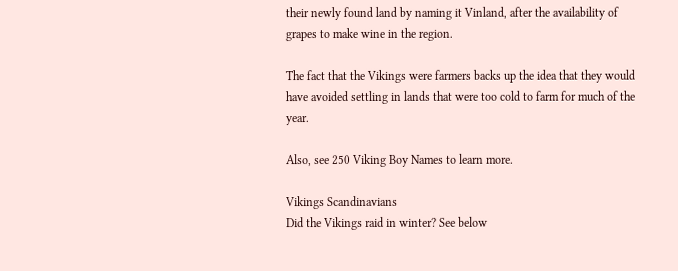their newly found land by naming it Vinland, after the availability of grapes to make wine in the region.

The fact that the Vikings were farmers backs up the idea that they would have avoided settling in lands that were too cold to farm for much of the year.

Also, see 250 Viking Boy Names to learn more.

Vikings Scandinavians
Did the Vikings raid in winter? See below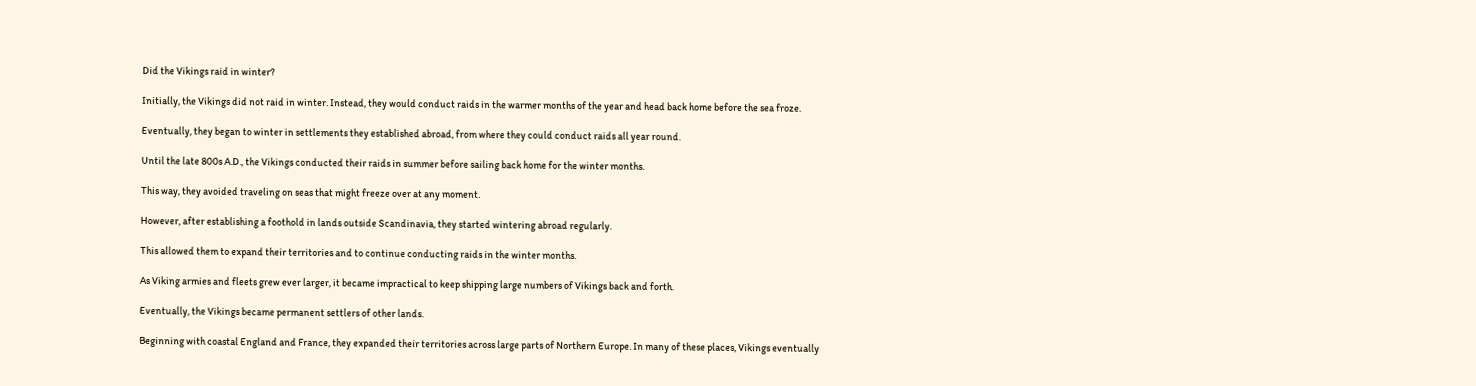Did the Vikings raid in winter?

Initially, the Vikings did not raid in winter. Instead, they would conduct raids in the warmer months of the year and head back home before the sea froze.

Eventually, they began to winter in settlements they established abroad, from where they could conduct raids all year round.

Until the late 800s A.D., the Vikings conducted their raids in summer before sailing back home for the winter months.

This way, they avoided traveling on seas that might freeze over at any moment.

However, after establishing a foothold in lands outside Scandinavia, they started wintering abroad regularly.

This allowed them to expand their territories and to continue conducting raids in the winter months.

As Viking armies and fleets grew ever larger, it became impractical to keep shipping large numbers of Vikings back and forth.

Eventually, the Vikings became permanent settlers of other lands.

Beginning with coastal England and France, they expanded their territories across large parts of Northern Europe. In many of these places, Vikings eventually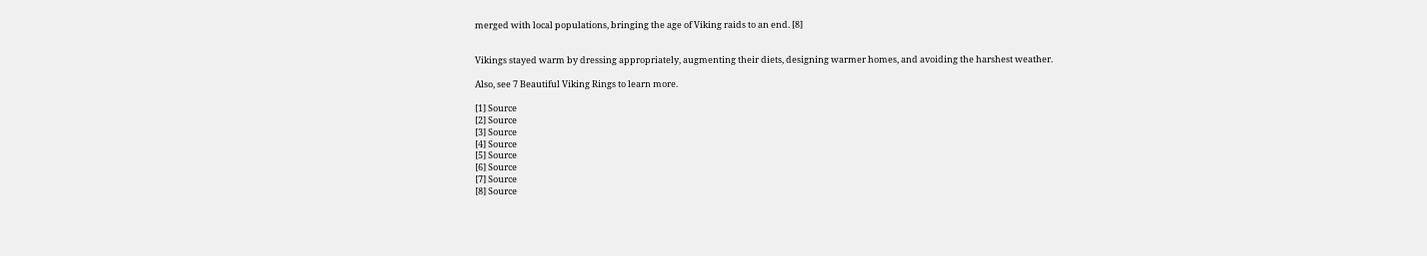merged with local populations, bringing the age of Viking raids to an end. [8]


Vikings stayed warm by dressing appropriately, augmenting their diets, designing warmer homes, and avoiding the harshest weather.

Also, see 7 Beautiful Viking Rings to learn more.

[1] Source
[2] Source
[3] Source
[4] Source
[5] Source
[6] Source
[7] Source
[8] Source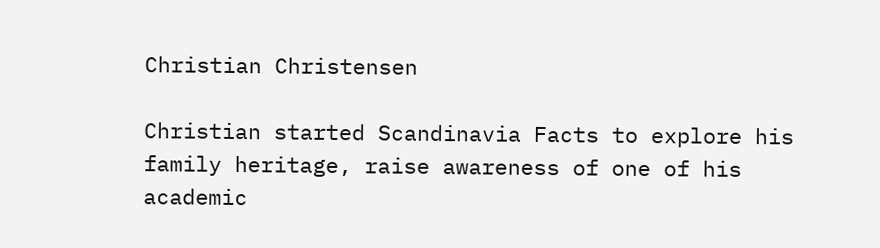Christian Christensen

Christian started Scandinavia Facts to explore his family heritage, raise awareness of one of his academic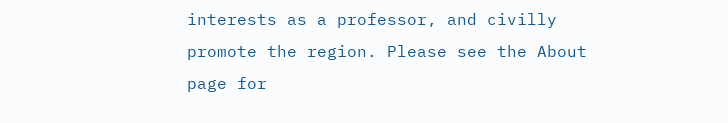interests as a professor, and civilly promote the region. Please see the About page for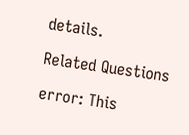details.

Related Questions

error: This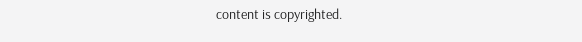content is copyrighted.